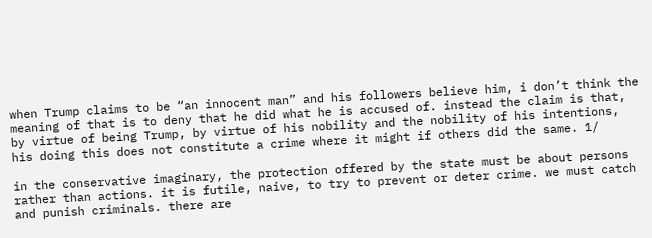when Trump claims to be “an innocent man” and his followers believe him, i don’t think the meaning of that is to deny that he did what he is accused of. instead the claim is that, by virtue of being Trump, by virtue of his nobility and the nobility of his intentions, his doing this does not constitute a crime where it might if others did the same. 1/

in the conservative imaginary, the protection offered by the state must be about persons rather than actions. it is futile, naive, to try to prevent or deter crime. we must catch and punish criminals. there are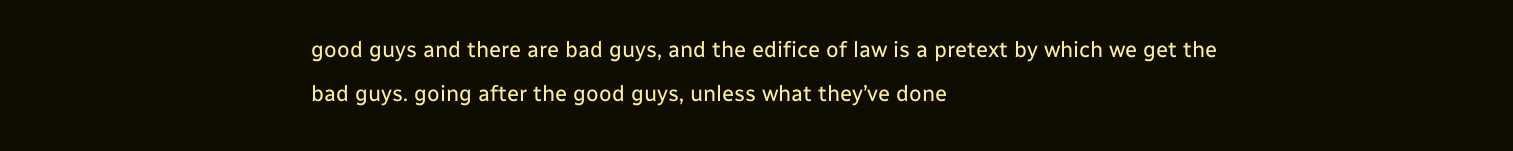good guys and there are bad guys, and the edifice of law is a pretext by which we get the bad guys. going after the good guys, unless what they’ve done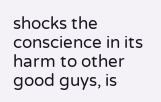shocks the conscience in its harm to other good guys, is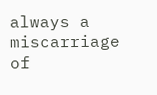always a miscarriage of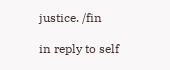justice. /fin

in reply to self